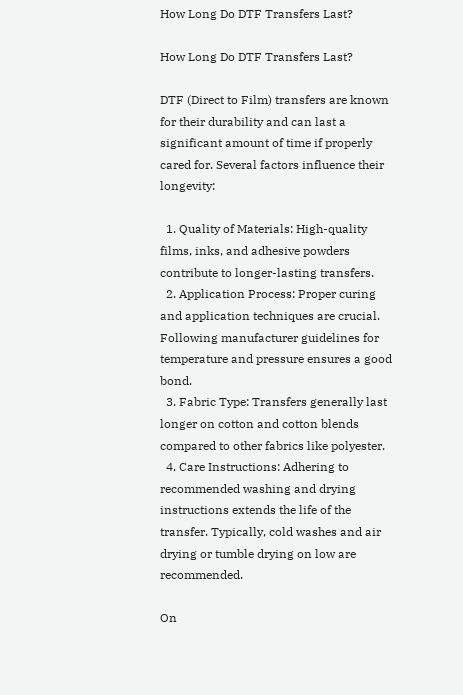How Long Do DTF Transfers Last?

How Long Do DTF Transfers Last?

DTF (Direct to Film) transfers are known for their durability and can last a significant amount of time if properly cared for. Several factors influence their longevity:

  1. Quality of Materials: High-quality films, inks, and adhesive powders contribute to longer-lasting transfers.
  2. Application Process: Proper curing and application techniques are crucial. Following manufacturer guidelines for temperature and pressure ensures a good bond.
  3. Fabric Type: Transfers generally last longer on cotton and cotton blends compared to other fabrics like polyester.
  4. Care Instructions: Adhering to recommended washing and drying instructions extends the life of the transfer. Typically, cold washes and air drying or tumble drying on low are recommended.

On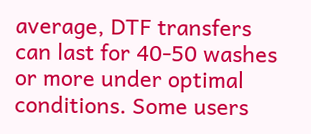average, DTF transfers can last for 40-50 washes or more under optimal conditions. Some users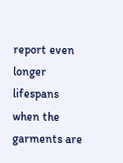report even longer lifespans when the garments are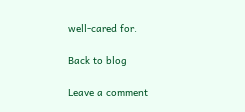well-cared for.

Back to blog

Leave a comment